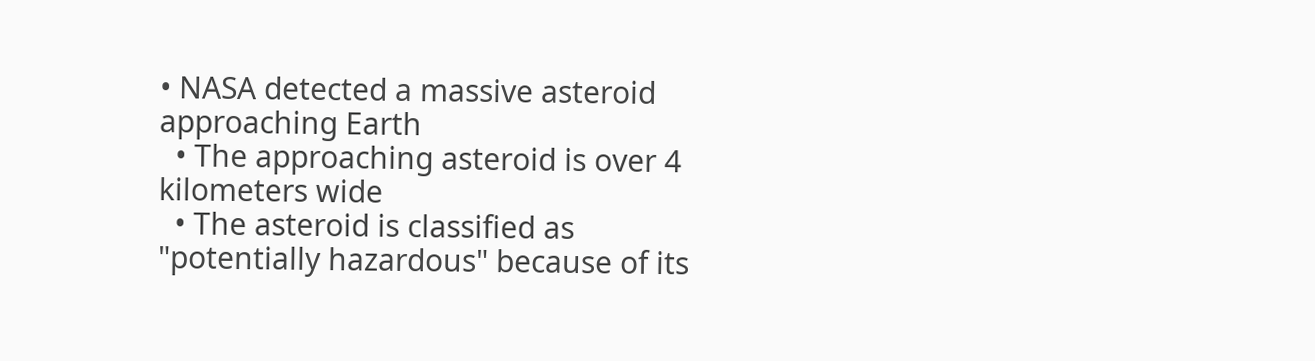• NASA detected a massive asteroid approaching Earth
  • The approaching asteroid is over 4 kilometers wide
  • The asteroid is classified as "potentially hazardous" because of its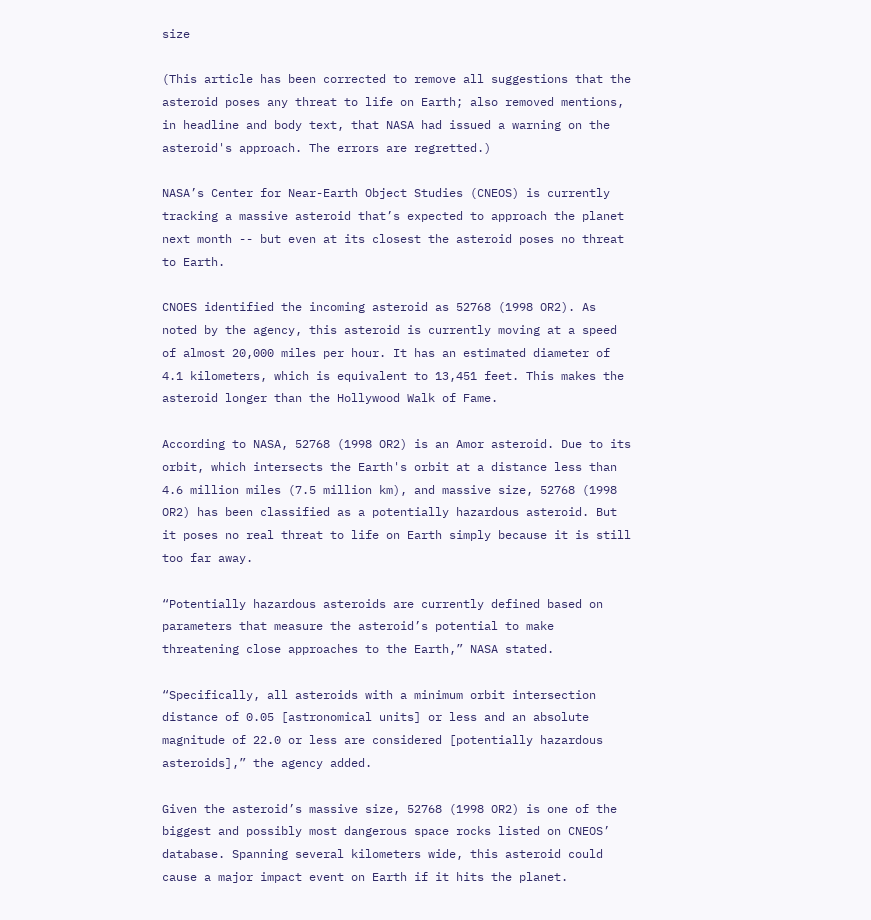size

(This article has been corrected to remove all suggestions that the asteroid poses any threat to life on Earth; also removed mentions, in headline and body text, that NASA had issued a warning on the asteroid's approach. The errors are regretted.)

NASA’s Center for Near-Earth Object Studies (CNEOS) is currently tracking a massive asteroid that’s expected to approach the planet next month -- but even at its closest the asteroid poses no threat to Earth.

CNOES identified the incoming asteroid as 52768 (1998 OR2). As noted by the agency, this asteroid is currently moving at a speed of almost 20,000 miles per hour. It has an estimated diameter of 4.1 kilometers, which is equivalent to 13,451 feet. This makes the asteroid longer than the Hollywood Walk of Fame.

According to NASA, 52768 (1998 OR2) is an Amor asteroid. Due to its orbit, which intersects the Earth's orbit at a distance less than 4.6 million miles (7.5 million km), and massive size, 52768 (1998 OR2) has been classified as a potentially hazardous asteroid. But it poses no real threat to life on Earth simply because it is still too far away.

“Potentially hazardous asteroids are currently defined based on parameters that measure the asteroid’s potential to make threatening close approaches to the Earth,” NASA stated.

“Specifically, all asteroids with a minimum orbit intersection distance of 0.05 [astronomical units] or less and an absolute magnitude of 22.0 or less are considered [potentially hazardous asteroids],” the agency added.

Given the asteroid’s massive size, 52768 (1998 OR2) is one of the biggest and possibly most dangerous space rocks listed on CNEOS’ database. Spanning several kilometers wide, this asteroid could cause a major impact event on Earth if it hits the planet.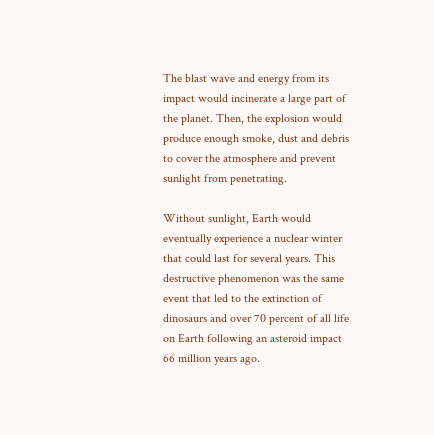The blast wave and energy from its impact would incinerate a large part of the planet. Then, the explosion would produce enough smoke, dust and debris to cover the atmosphere and prevent sunlight from penetrating.

Without sunlight, Earth would eventually experience a nuclear winter that could last for several years. This destructive phenomenon was the same event that led to the extinction of dinosaurs and over 70 percent of all life on Earth following an asteroid impact 66 million years ago.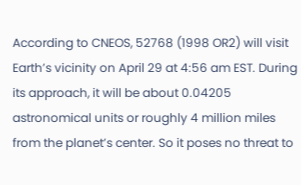According to CNEOS, 52768 (1998 OR2) will visit Earth’s vicinity on April 29 at 4:56 am EST. During its approach, it will be about 0.04205 astronomical units or roughly 4 million miles from the planet’s center. So it poses no threat to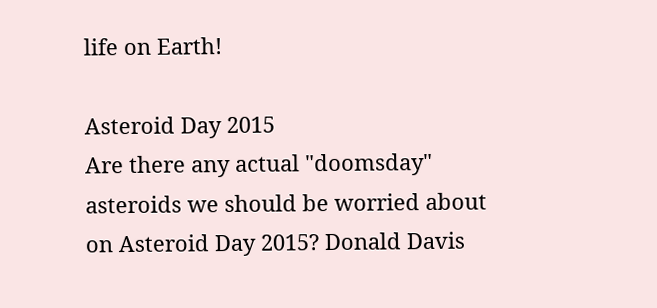life on Earth!

Asteroid Day 2015
Are there any actual "doomsday" asteroids we should be worried about on Asteroid Day 2015? Donald Davis